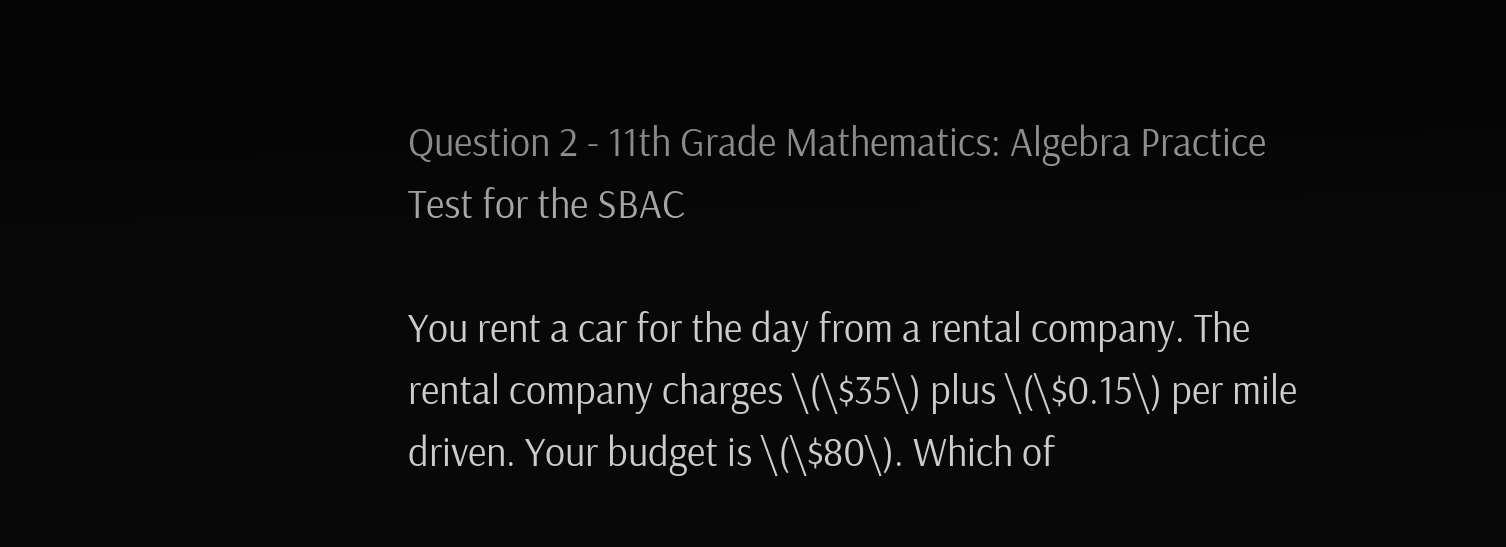Question 2 - 11th Grade Mathematics: Algebra Practice Test for the SBAC

You rent a car for the day from a rental company. The rental company charges \(\$35\) plus \(\$0.15\) per mile driven. Your budget is \(\$80\). Which of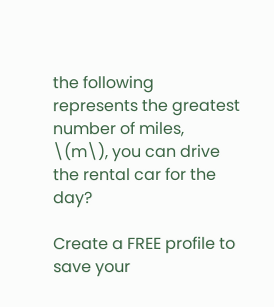the following represents the greatest number of miles, \(m\), you can drive the rental car for the day?

Create a FREE profile to save your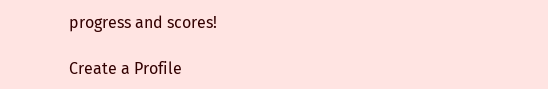progress and scores!

Create a Profile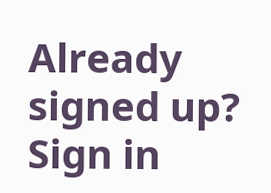Already signed up? Sign in